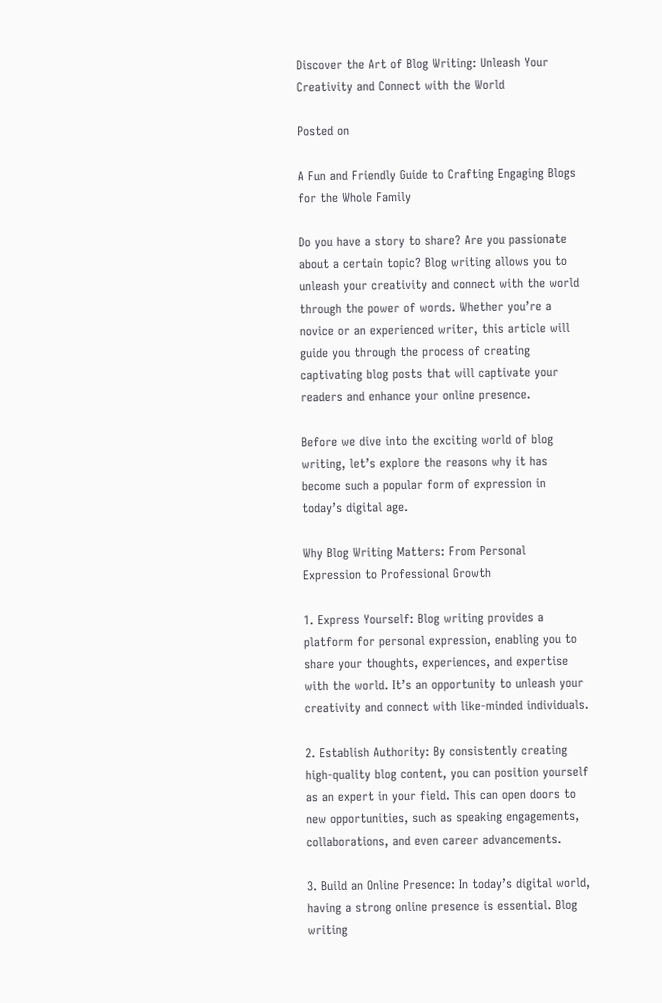Discover the Art of Blog Writing: Unleash Your Creativity and Connect with the World

Posted on

A Fun and Friendly Guide to Crafting Engaging Blogs for the Whole Family

Do you have a story to share? Are you passionate about a certain topic? Blog writing allows you to unleash your creativity and connect with the world through the power of words. Whether you’re a novice or an experienced writer, this article will guide you through the process of creating captivating blog posts that will captivate your readers and enhance your online presence.

Before we dive into the exciting world of blog writing, let’s explore the reasons why it has become such a popular form of expression in today’s digital age.

Why Blog Writing Matters: From Personal Expression to Professional Growth

1. Express Yourself: Blog writing provides a platform for personal expression, enabling you to share your thoughts, experiences, and expertise with the world. It’s an opportunity to unleash your creativity and connect with like-minded individuals.

2. Establish Authority: By consistently creating high-quality blog content, you can position yourself as an expert in your field. This can open doors to new opportunities, such as speaking engagements, collaborations, and even career advancements.

3. Build an Online Presence: In today’s digital world, having a strong online presence is essential. Blog writing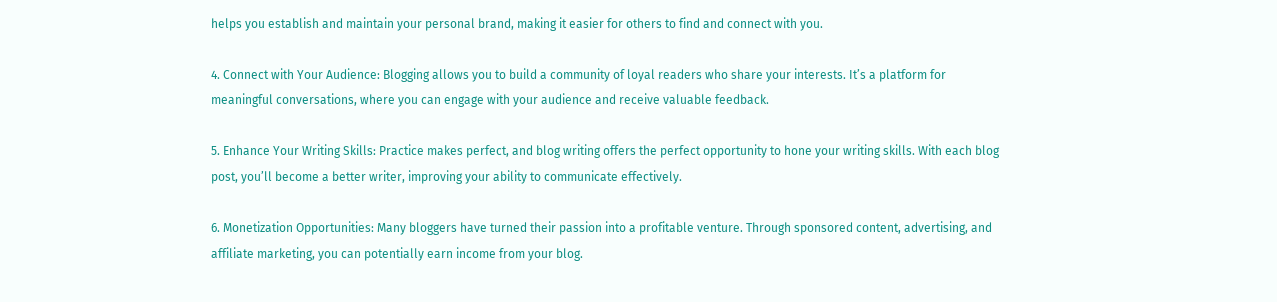helps you establish and maintain your personal brand, making it easier for others to find and connect with you.

4. Connect with Your Audience: Blogging allows you to build a community of loyal readers who share your interests. It’s a platform for meaningful conversations, where you can engage with your audience and receive valuable feedback.

5. Enhance Your Writing Skills: Practice makes perfect, and blog writing offers the perfect opportunity to hone your writing skills. With each blog post, you’ll become a better writer, improving your ability to communicate effectively.

6. Monetization Opportunities: Many bloggers have turned their passion into a profitable venture. Through sponsored content, advertising, and affiliate marketing, you can potentially earn income from your blog.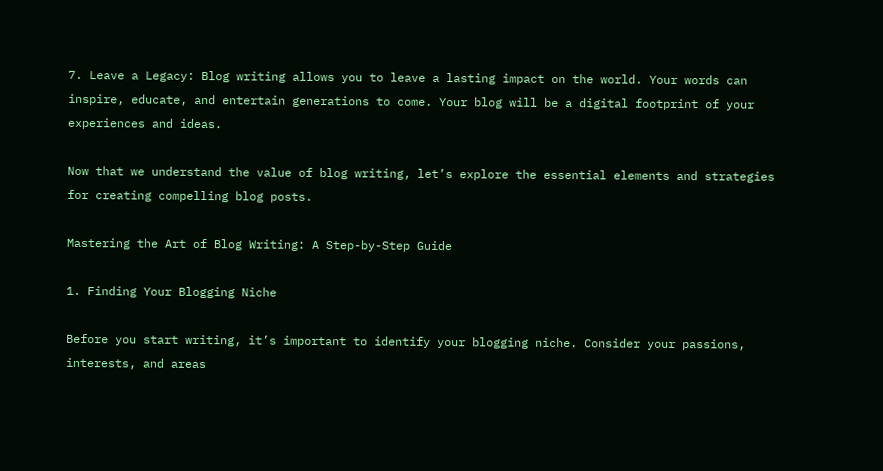7. Leave a Legacy: Blog writing allows you to leave a lasting impact on the world. Your words can inspire, educate, and entertain generations to come. Your blog will be a digital footprint of your experiences and ideas.

Now that we understand the value of blog writing, let’s explore the essential elements and strategies for creating compelling blog posts.

Mastering the Art of Blog Writing: A Step-by-Step Guide

1. Finding Your Blogging Niche

Before you start writing, it’s important to identify your blogging niche. Consider your passions, interests, and areas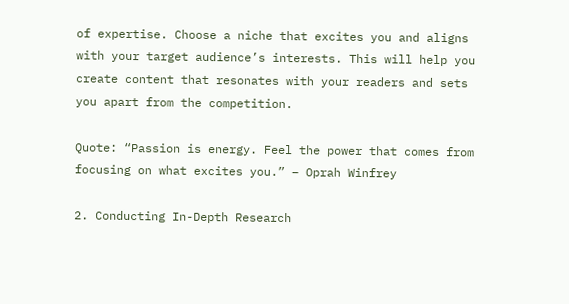of expertise. Choose a niche that excites you and aligns with your target audience’s interests. This will help you create content that resonates with your readers and sets you apart from the competition.

Quote: “Passion is energy. Feel the power that comes from focusing on what excites you.” – Oprah Winfrey

2. Conducting In-Depth Research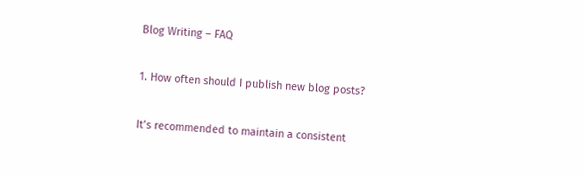Blog Writing – FAQ

1. How often should I publish new blog posts?

It’s recommended to maintain a consistent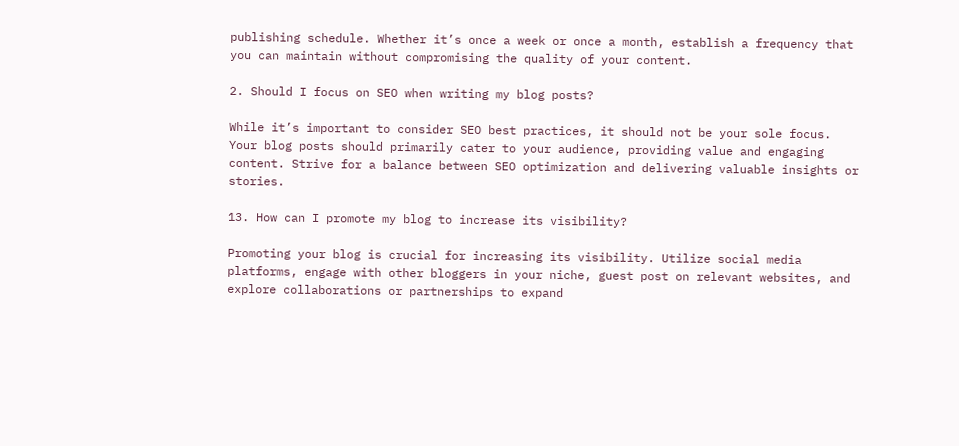publishing schedule. Whether it’s once a week or once a month, establish a frequency that you can maintain without compromising the quality of your content.

2. Should I focus on SEO when writing my blog posts?

While it’s important to consider SEO best practices, it should not be your sole focus. Your blog posts should primarily cater to your audience, providing value and engaging content. Strive for a balance between SEO optimization and delivering valuable insights or stories.

13. How can I promote my blog to increase its visibility?

Promoting your blog is crucial for increasing its visibility. Utilize social media platforms, engage with other bloggers in your niche, guest post on relevant websites, and explore collaborations or partnerships to expand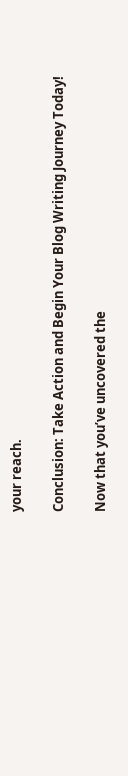your reach.

Conclusion: Take Action and Begin Your Blog Writing Journey Today!

Now that you’ve uncovered the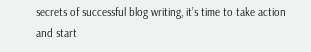secrets of successful blog writing, it’s time to take action and start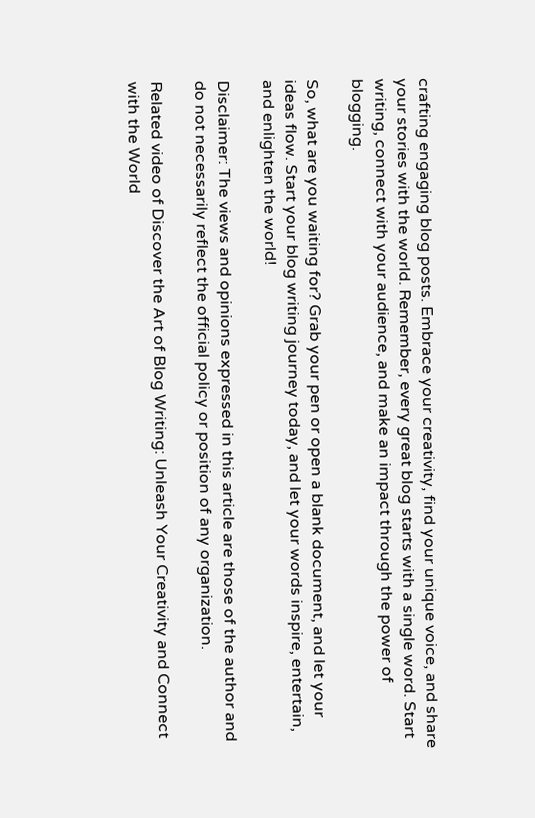crafting engaging blog posts. Embrace your creativity, find your unique voice, and share your stories with the world. Remember, every great blog starts with a single word. Start writing, connect with your audience, and make an impact through the power of blogging.

So, what are you waiting for? Grab your pen or open a blank document, and let your ideas flow. Start your blog writing journey today, and let your words inspire, entertain, and enlighten the world!

Disclaimer: The views and opinions expressed in this article are those of the author and do not necessarily reflect the official policy or position of any organization.

Related video of Discover the Art of Blog Writing: Unleash Your Creativity and Connect with the World